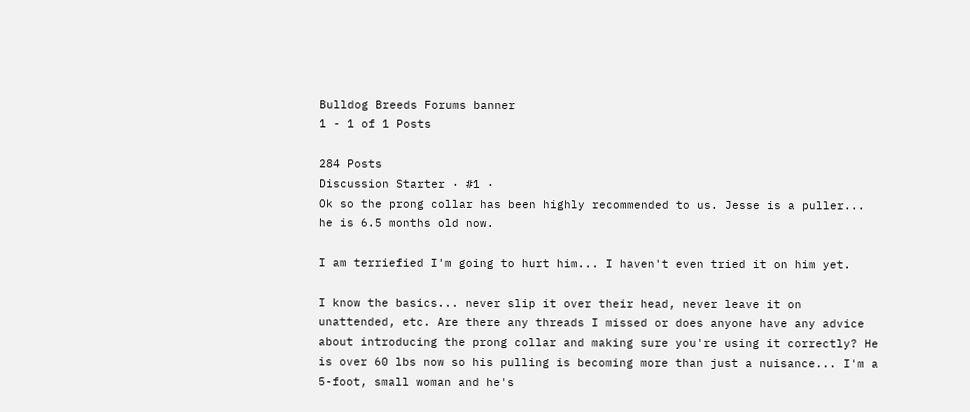Bulldog Breeds Forums banner
1 - 1 of 1 Posts

284 Posts
Discussion Starter · #1 ·
Ok so the prong collar has been highly recommended to us. Jesse is a puller... he is 6.5 months old now.

I am terriefied I'm going to hurt him... I haven't even tried it on him yet.

I know the basics... never slip it over their head, never leave it on unattended, etc. Are there any threads I missed or does anyone have any advice about introducing the prong collar and making sure you're using it correctly? He is over 60 lbs now so his pulling is becoming more than just a nuisance... I'm a 5-foot, small woman and he's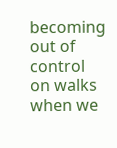becoming out of control on walks when we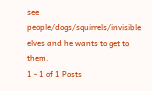see people/dogs/squirrels/invisible elves and he wants to get to them.
1 - 1 of 1 Posts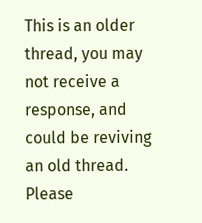This is an older thread, you may not receive a response, and could be reviving an old thread. Please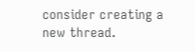consider creating a new thread.